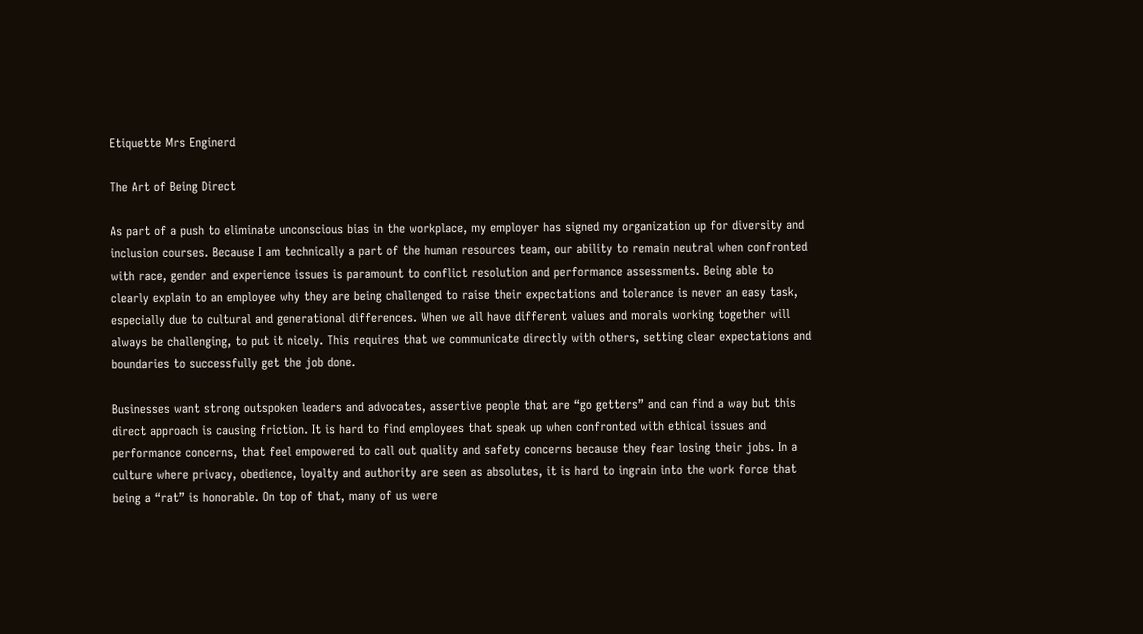Etiquette Mrs Enginerd

The Art of Being Direct

As part of a push to eliminate unconscious bias in the workplace, my employer has signed my organization up for diversity and inclusion courses. Because I am technically a part of the human resources team, our ability to remain neutral when confronted with race, gender and experience issues is paramount to conflict resolution and performance assessments. Being able to clearly explain to an employee why they are being challenged to raise their expectations and tolerance is never an easy task, especially due to cultural and generational differences. When we all have different values and morals working together will always be challenging, to put it nicely. This requires that we communicate directly with others, setting clear expectations and boundaries to successfully get the job done.

Businesses want strong outspoken leaders and advocates, assertive people that are “go getters” and can find a way but this direct approach is causing friction. It is hard to find employees that speak up when confronted with ethical issues and performance concerns, that feel empowered to call out quality and safety concerns because they fear losing their jobs. In a culture where privacy, obedience, loyalty and authority are seen as absolutes, it is hard to ingrain into the work force that being a “rat” is honorable. On top of that, many of us were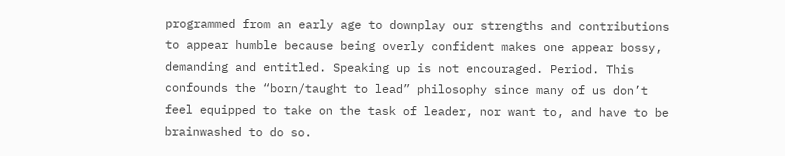programmed from an early age to downplay our strengths and contributions to appear humble because being overly confident makes one appear bossy, demanding and entitled. Speaking up is not encouraged. Period. This confounds the “born/taught to lead” philosophy since many of us don’t feel equipped to take on the task of leader, nor want to, and have to be brainwashed to do so.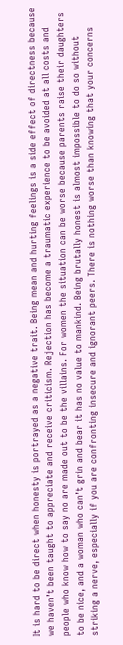It is hard to be direct when honesty is portrayed as a negative trait. Being mean and hurting feelings is a side effect of directness because we haven’t been taught to appreciate and receive criticism. Rejection has become a traumatic experience to be avoided at all costs and people who know how to say no are made out to be the villains. For women the situation can be worse because parents raise their daughters to be nice, and a woman who can’t grin and bear it has no value to mankind. Being brutally honest is almost impossible to do so without striking a nerve, especially if you are confronting insecure and ignorant peers. There is nothing worse than knowing that your concerns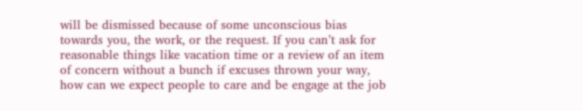will be dismissed because of some unconscious bias towards you, the work, or the request. If you can’t ask for reasonable things like vacation time or a review of an item of concern without a bunch if excuses thrown your way, how can we expect people to care and be engage at the job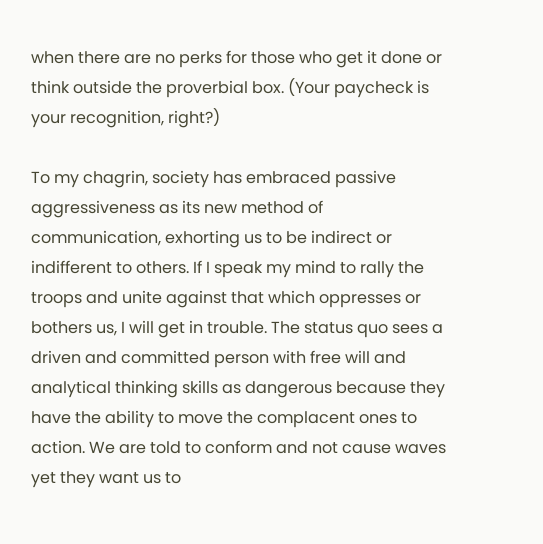when there are no perks for those who get it done or think outside the proverbial box. (Your paycheck is your recognition, right?)

To my chagrin, society has embraced passive aggressiveness as its new method of communication, exhorting us to be indirect or indifferent to others. If I speak my mind to rally the troops and unite against that which oppresses or bothers us, I will get in trouble. The status quo sees a driven and committed person with free will and analytical thinking skills as dangerous because they have the ability to move the complacent ones to action. We are told to conform and not cause waves yet they want us to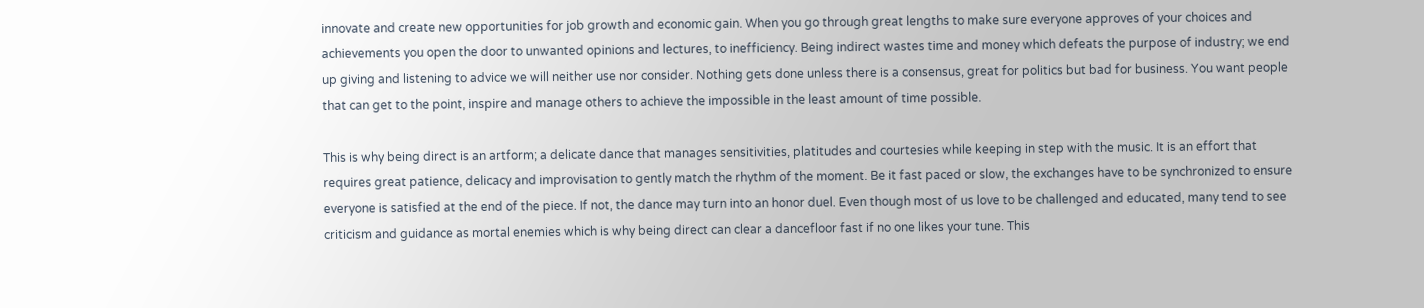innovate and create new opportunities for job growth and economic gain. When you go through great lengths to make sure everyone approves of your choices and achievements you open the door to unwanted opinions and lectures, to inefficiency. Being indirect wastes time and money which defeats the purpose of industry; we end up giving and listening to advice we will neither use nor consider. Nothing gets done unless there is a consensus, great for politics but bad for business. You want people that can get to the point, inspire and manage others to achieve the impossible in the least amount of time possible.

This is why being direct is an artform; a delicate dance that manages sensitivities, platitudes and courtesies while keeping in step with the music. It is an effort that requires great patience, delicacy and improvisation to gently match the rhythm of the moment. Be it fast paced or slow, the exchanges have to be synchronized to ensure everyone is satisfied at the end of the piece. If not, the dance may turn into an honor duel. Even though most of us love to be challenged and educated, many tend to see criticism and guidance as mortal enemies which is why being direct can clear a dancefloor fast if no one likes your tune. This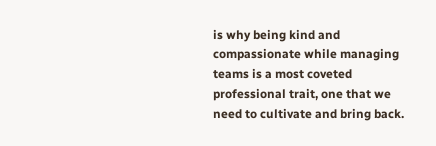is why being kind and compassionate while managing teams is a most coveted professional trait, one that we need to cultivate and bring back.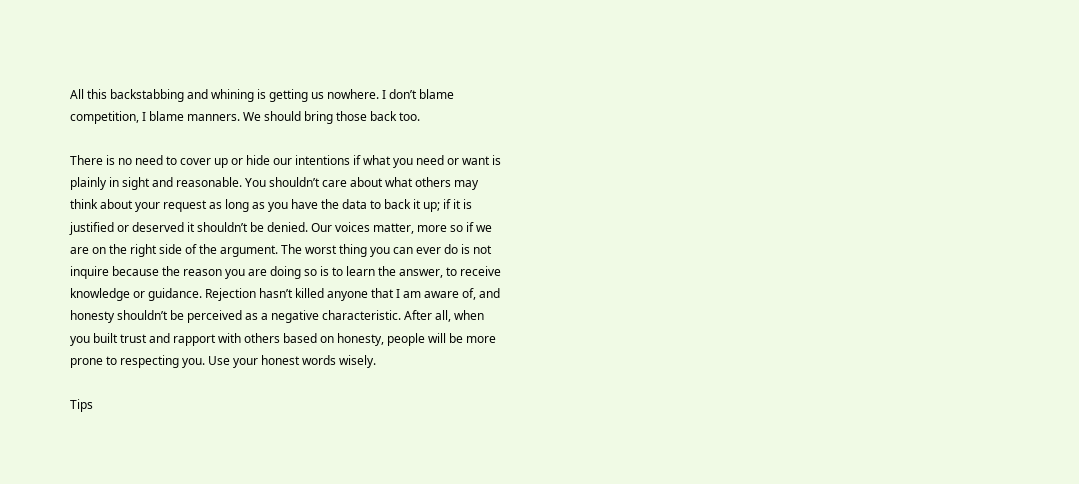All this backstabbing and whining is getting us nowhere. I don’t blame competition, I blame manners. We should bring those back too.

There is no need to cover up or hide our intentions if what you need or want is plainly in sight and reasonable. You shouldn’t care about what others may think about your request as long as you have the data to back it up; if it is justified or deserved it shouldn’t be denied. Our voices matter, more so if we are on the right side of the argument. The worst thing you can ever do is not inquire because the reason you are doing so is to learn the answer, to receive knowledge or guidance. Rejection hasn’t killed anyone that I am aware of, and honesty shouldn’t be perceived as a negative characteristic. After all, when you built trust and rapport with others based on honesty, people will be more prone to respecting you. Use your honest words wisely.

Tips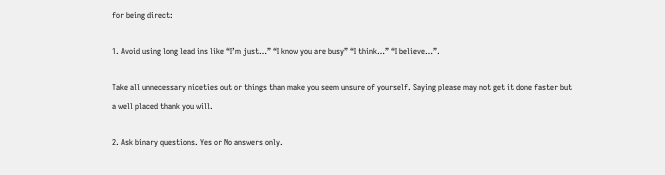for being direct:

1. Avoid using long lead ins like “I’m just…” “I know you are busy” “I think…” “I believe…”.

Take all unnecessary niceties out or things than make you seem unsure of yourself. Saying please may not get it done faster but a well placed thank you will.

2. Ask binary questions. Yes or No answers only.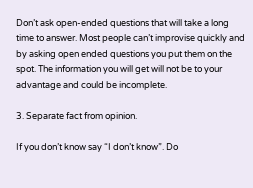Don’t ask open-ended questions that will take a long time to answer. Most people can’t improvise quickly and by asking open ended questions you put them on the spot. The information you will get will not be to your advantage and could be incomplete.

3. Separate fact from opinion.

If you don’t know say “I don’t know”. Do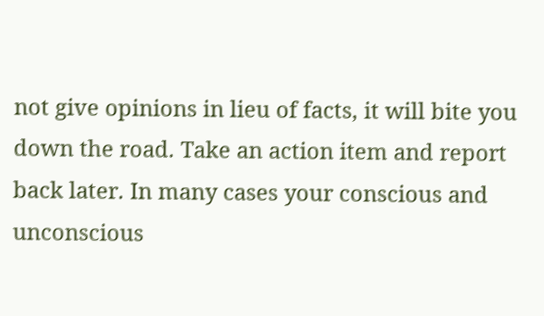not give opinions in lieu of facts, it will bite you down the road. Take an action item and report back later. In many cases your conscious and unconscious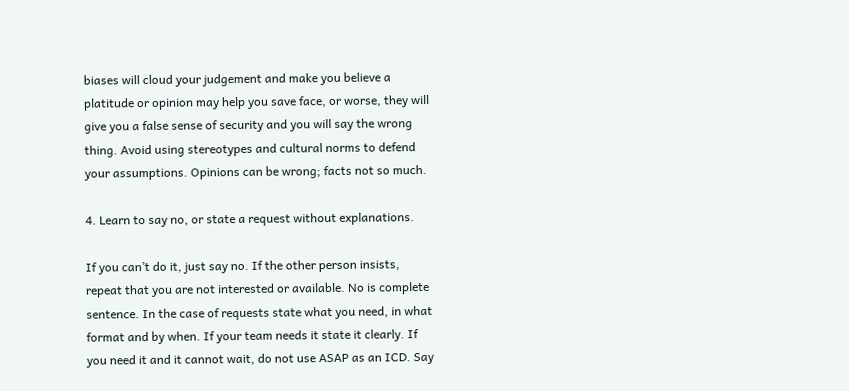biases will cloud your judgement and make you believe a platitude or opinion may help you save face, or worse, they will give you a false sense of security and you will say the wrong thing. Avoid using stereotypes and cultural norms to defend your assumptions. Opinions can be wrong; facts not so much.

4. Learn to say no, or state a request without explanations.

If you can’t do it, just say no. If the other person insists, repeat that you are not interested or available. No is complete sentence. In the case of requests state what you need, in what format and by when. If your team needs it state it clearly. If you need it and it cannot wait, do not use ASAP as an ICD. Say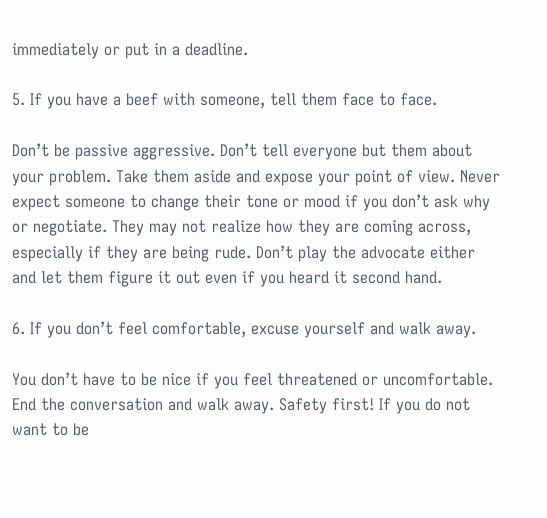immediately or put in a deadline.

5. If you have a beef with someone, tell them face to face.

Don’t be passive aggressive. Don’t tell everyone but them about your problem. Take them aside and expose your point of view. Never expect someone to change their tone or mood if you don’t ask why or negotiate. They may not realize how they are coming across, especially if they are being rude. Don’t play the advocate either and let them figure it out even if you heard it second hand.

6. If you don’t feel comfortable, excuse yourself and walk away.

You don’t have to be nice if you feel threatened or uncomfortable. End the conversation and walk away. Safety first! If you do not want to be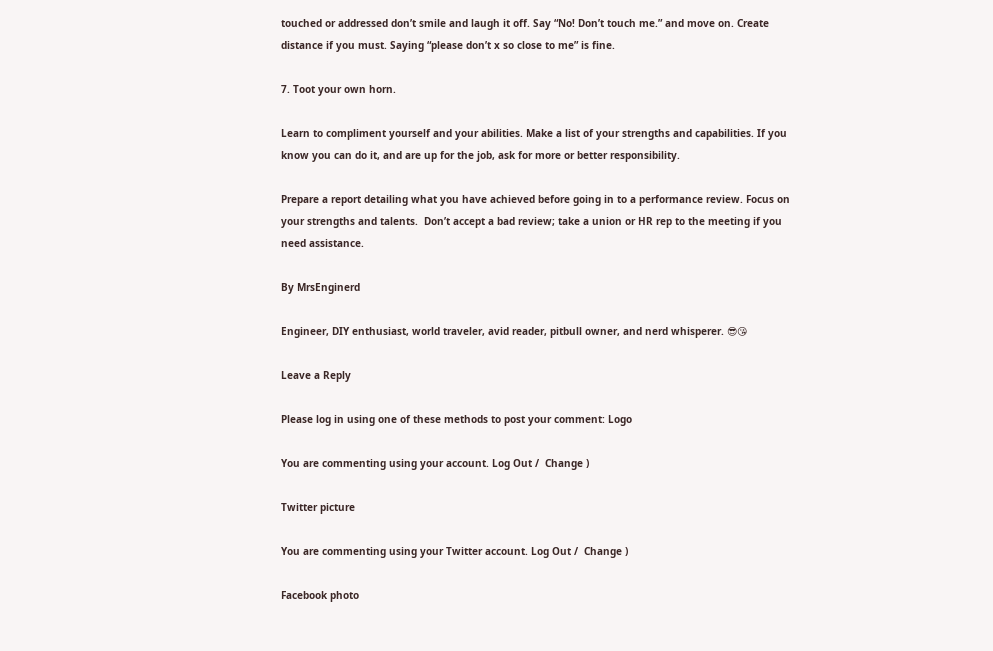touched or addressed don’t smile and laugh it off. Say “No! Don’t touch me.” and move on. Create distance if you must. Saying “please don’t x so close to me” is fine.

7. Toot your own horn.

Learn to compliment yourself and your abilities. Make a list of your strengths and capabilities. If you know you can do it, and are up for the job, ask for more or better responsibility.

Prepare a report detailing what you have achieved before going in to a performance review. Focus on your strengths and talents.  Don’t accept a bad review; take a union or HR rep to the meeting if you need assistance.

By MrsEnginerd

Engineer, DIY enthusiast, world traveler, avid reader, pitbull owner, and nerd whisperer. 😎😘

Leave a Reply

Please log in using one of these methods to post your comment: Logo

You are commenting using your account. Log Out /  Change )

Twitter picture

You are commenting using your Twitter account. Log Out /  Change )

Facebook photo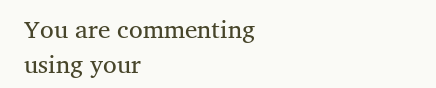You are commenting using your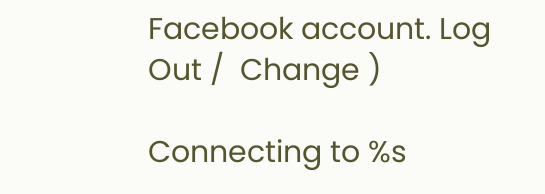Facebook account. Log Out /  Change )

Connecting to %s